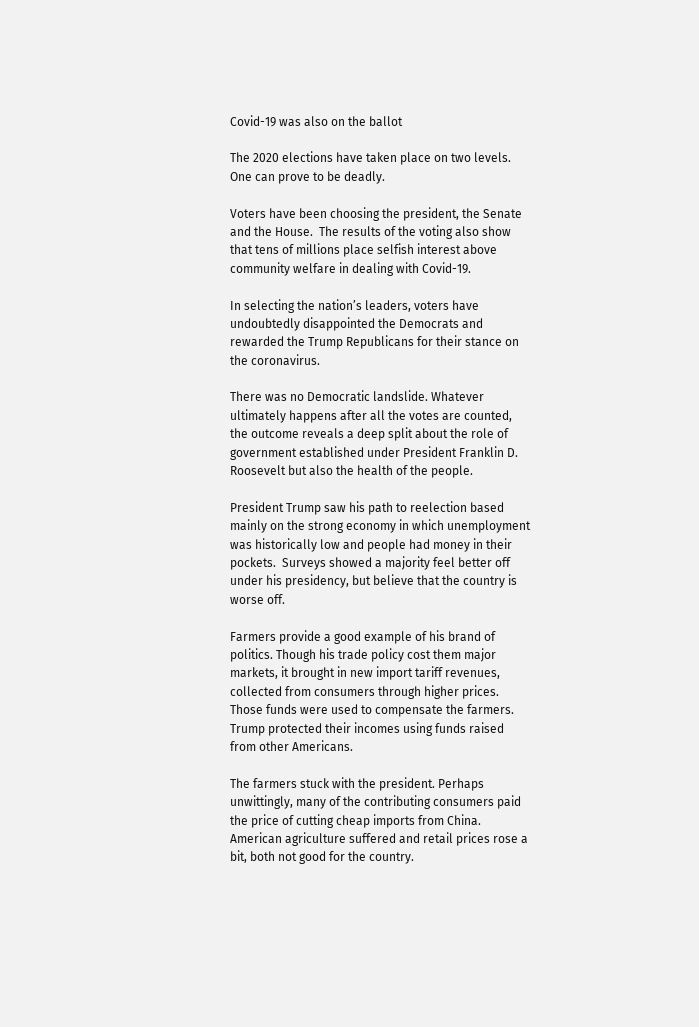Covid-19 was also on the ballot

The 2020 elections have taken place on two levels.  One can prove to be deadly.

Voters have been choosing the president, the Senate and the House.  The results of the voting also show that tens of millions place selfish interest above community welfare in dealing with Covid-19.

In selecting the nation’s leaders, voters have undoubtedly disappointed the Democrats and rewarded the Trump Republicans for their stance on the coronavirus.

There was no Democratic landslide. Whatever ultimately happens after all the votes are counted, the outcome reveals a deep split about the role of government established under President Franklin D. Roosevelt but also the health of the people.

President Trump saw his path to reelection based mainly on the strong economy in which unemployment was historically low and people had money in their pockets.  Surveys showed a majority feel better off under his presidency, but believe that the country is worse off.

Farmers provide a good example of his brand of politics. Though his trade policy cost them major markets, it brought in new import tariff revenues, collected from consumers through higher prices. Those funds were used to compensate the farmers.  Trump protected their incomes using funds raised from other Americans.

The farmers stuck with the president. Perhaps unwittingly, many of the contributing consumers paid the price of cutting cheap imports from China.  American agriculture suffered and retail prices rose a bit, both not good for the country.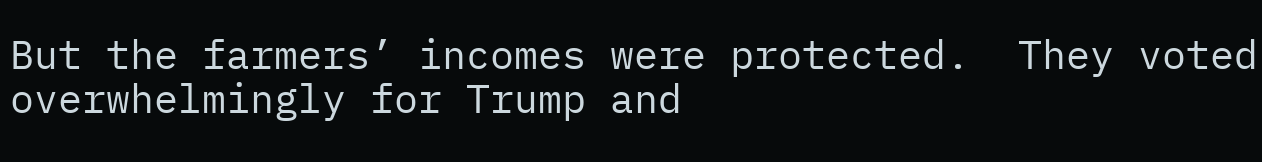But the farmers’ incomes were protected.  They voted overwhelmingly for Trump and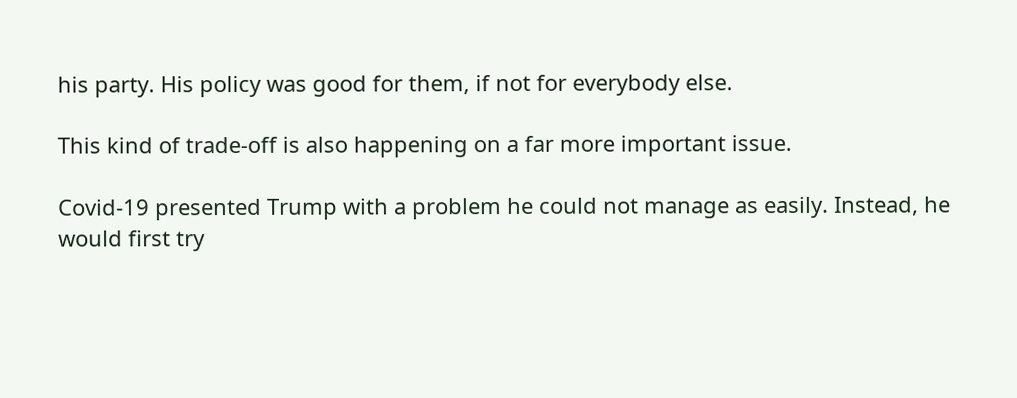his party. His policy was good for them, if not for everybody else.

This kind of trade-off is also happening on a far more important issue.

Covid-19 presented Trump with a problem he could not manage as easily. Instead, he would first try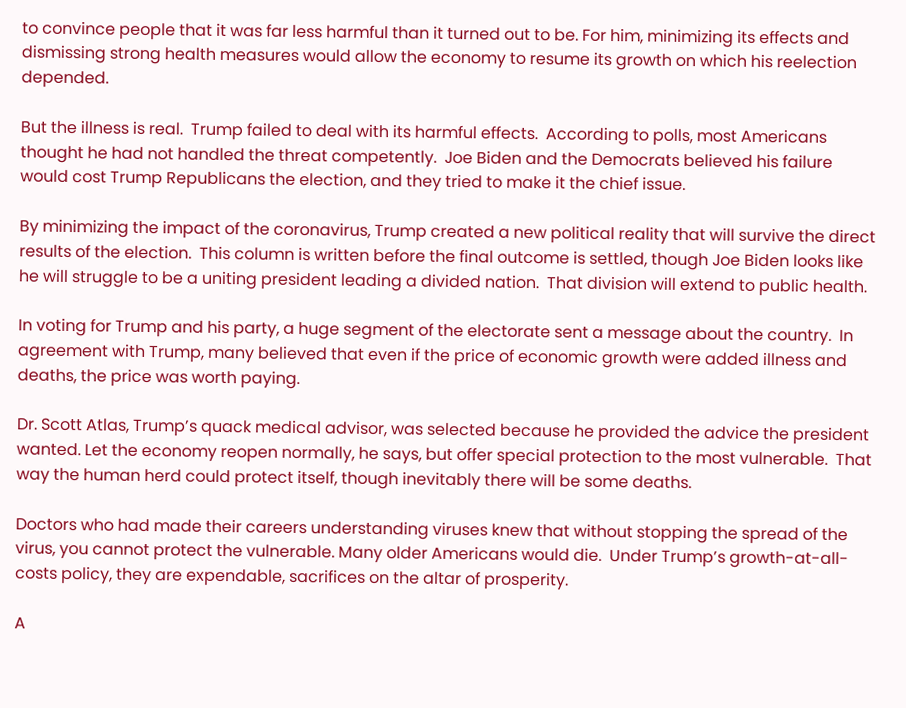to convince people that it was far less harmful than it turned out to be. For him, minimizing its effects and dismissing strong health measures would allow the economy to resume its growth on which his reelection depended.

But the illness is real.  Trump failed to deal with its harmful effects.  According to polls, most Americans thought he had not handled the threat competently.  Joe Biden and the Democrats believed his failure would cost Trump Republicans the election, and they tried to make it the chief issue.

By minimizing the impact of the coronavirus, Trump created a new political reality that will survive the direct results of the election.  This column is written before the final outcome is settled, though Joe Biden looks like he will struggle to be a uniting president leading a divided nation.  That division will extend to public health.

In voting for Trump and his party, a huge segment of the electorate sent a message about the country.  In agreement with Trump, many believed that even if the price of economic growth were added illness and deaths, the price was worth paying.

Dr. Scott Atlas, Trump’s quack medical advisor, was selected because he provided the advice the president wanted. Let the economy reopen normally, he says, but offer special protection to the most vulnerable.  That way the human herd could protect itself, though inevitably there will be some deaths.

Doctors who had made their careers understanding viruses knew that without stopping the spread of the virus, you cannot protect the vulnerable. Many older Americans would die.  Under Trump’s growth-at-all-costs policy, they are expendable, sacrifices on the altar of prosperity.

A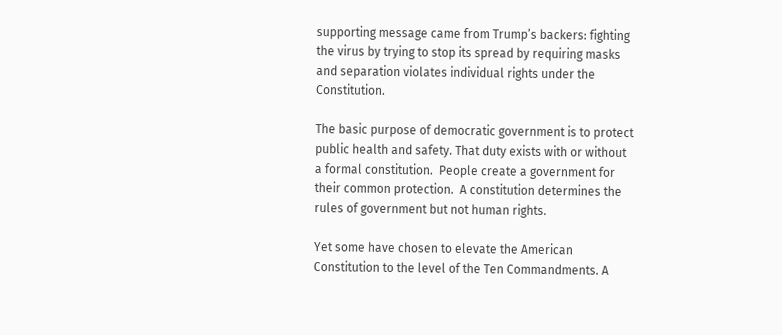supporting message came from Trump’s backers: fighting the virus by trying to stop its spread by requiring masks and separation violates individual rights under the Constitution.

The basic purpose of democratic government is to protect public health and safety. That duty exists with or without a formal constitution.  People create a government for their common protection.  A constitution determines the rules of government but not human rights.

Yet some have chosen to elevate the American Constitution to the level of the Ten Commandments. A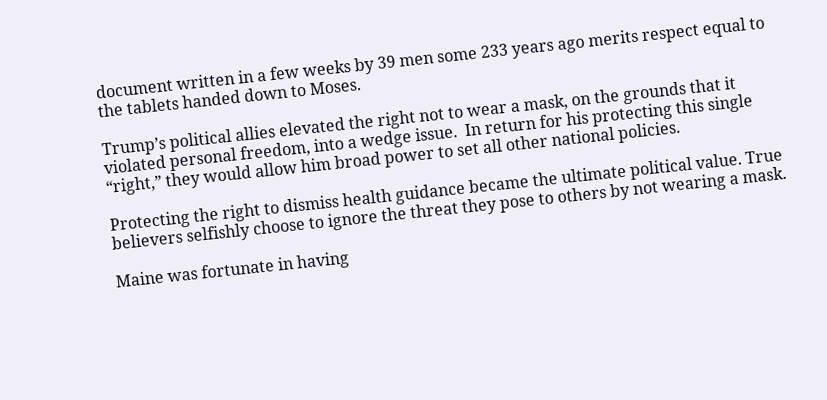document written in a few weeks by 39 men some 233 years ago merits respect equal to the tablets handed down to Moses.

Trump’s political allies elevated the right not to wear a mask, on the grounds that it violated personal freedom, into a wedge issue.  In return for his protecting this single “right,” they would allow him broad power to set all other national policies.

Protecting the right to dismiss health guidance became the ultimate political value. True believers selfishly choose to ignore the threat they pose to others by not wearing a mask.

Maine was fortunate in having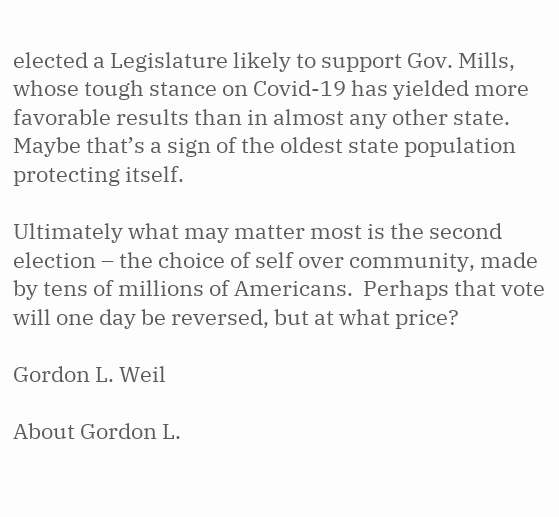elected a Legislature likely to support Gov. Mills, whose tough stance on Covid-19 has yielded more favorable results than in almost any other state. Maybe that’s a sign of the oldest state population protecting itself.

Ultimately what may matter most is the second election – the choice of self over community, made by tens of millions of Americans.  Perhaps that vote will one day be reversed, but at what price?

Gordon L. Weil

About Gordon L.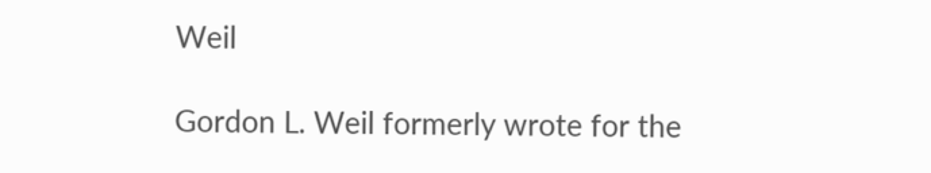Weil

Gordon L. Weil formerly wrote for the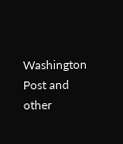Washington Post and other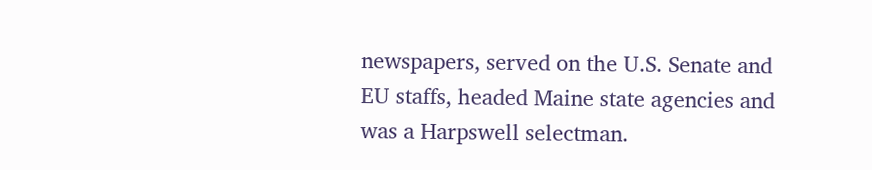newspapers, served on the U.S. Senate and EU staffs, headed Maine state agencies and was a Harpswell selectman.